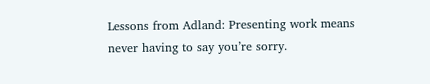Lessons from Adland: Presenting work means never having to say you’re sorry.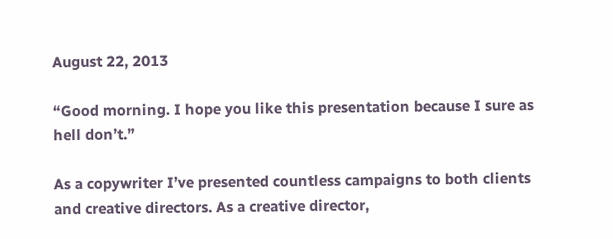August 22, 2013

“Good morning. I hope you like this presentation because I sure as hell don’t.”

As a copywriter I’ve presented countless campaigns to both clients and creative directors. As a creative director,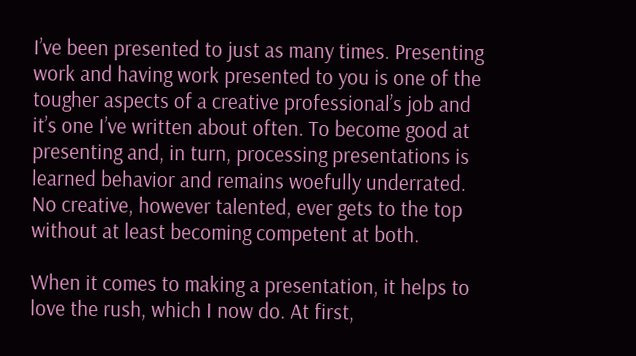I’ve been presented to just as many times. Presenting work and having work presented to you is one of the tougher aspects of a creative professional’s job and it’s one I’ve written about often. To become good at presenting and, in turn, processing presentations is learned behavior and remains woefully underrated. No creative, however talented, ever gets to the top without at least becoming competent at both.

When it comes to making a presentation, it helps to love the rush, which I now do. At first,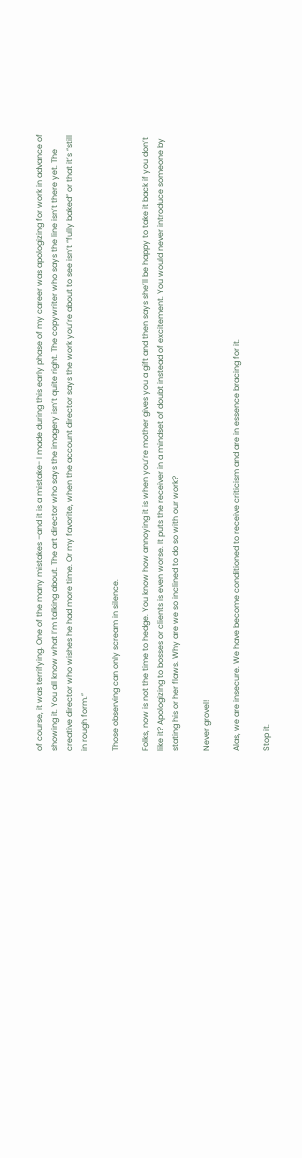of course, it was terrifying. One of the many mistakes –and it is a mistake- I made during this early phase of my career was apologizing for work in advance of showing it. You all know what I’m talking about. The art director who says the imagery isn’t quite right. The copywriter who says the line isn’t there yet. The creative director who wishes he had more time. Or my favorite, when the account director says the work you’re about to see isn’t “fully baked” or that it’s “still in rough form.”

Those observing can only scream in silence.

Folks, now is not the time to hedge. You know how annoying it is when you’re mother gives you a gift and then says she’ll be happy to take it back if you don’t like it? Apologizing to bosses or clients is even worse. It puts the receiver in a mindset of doubt instead of excitement. You would never introduce someone by stating his or her flaws. Why are we so inclined to do so with our work?

Never grovel!

Alas, we are insecure. We have become conditioned to receive criticism and are in essence bracing for it.

Stop it.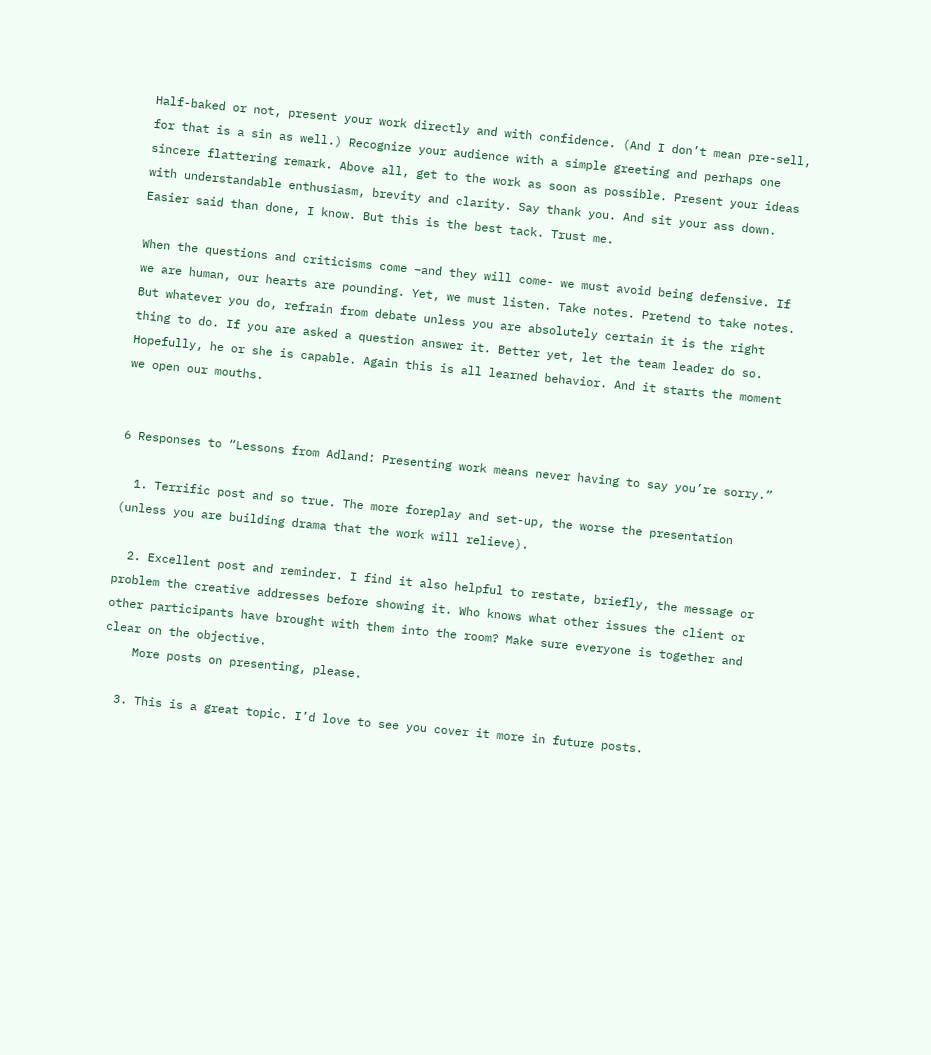Half-baked or not, present your work directly and with confidence. (And I don’t mean pre-sell, for that is a sin as well.) Recognize your audience with a simple greeting and perhaps one sincere flattering remark. Above all, get to the work as soon as possible. Present your ideas with understandable enthusiasm, brevity and clarity. Say thank you. And sit your ass down. Easier said than done, I know. But this is the best tack. Trust me.

When the questions and criticisms come –and they will come- we must avoid being defensive. If we are human, our hearts are pounding. Yet, we must listen. Take notes. Pretend to take notes. But whatever you do, refrain from debate unless you are absolutely certain it is the right thing to do. If you are asked a question answer it. Better yet, let the team leader do so. Hopefully, he or she is capable. Again this is all learned behavior. And it starts the moment we open our mouths.


6 Responses to “Lessons from Adland: Presenting work means never having to say you’re sorry.”

  1. Terrific post and so true. The more foreplay and set-up, the worse the presentation (unless you are building drama that the work will relieve).

  2. Excellent post and reminder. I find it also helpful to restate, briefly, the message or problem the creative addresses before showing it. Who knows what other issues the client or other participants have brought with them into the room? Make sure everyone is together and clear on the objective.
    More posts on presenting, please.

  3. This is a great topic. I’d love to see you cover it more in future posts.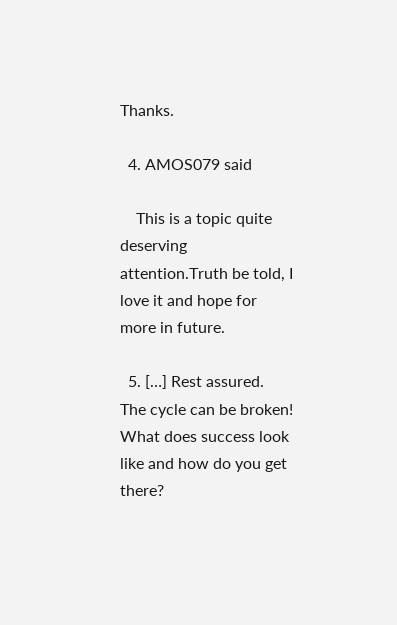Thanks.

  4. AMOS079 said

    This is a topic quite deserving attention.Truth be told, I love it and hope for more in future.

  5. […] Rest assured. The cycle can be broken! What does success look like and how do you get there?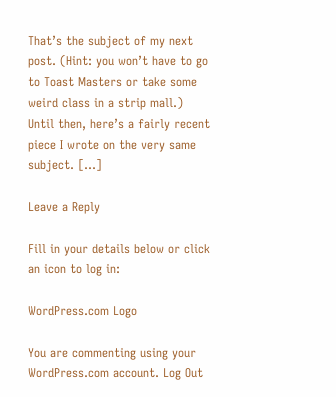That’s the subject of my next post. (Hint: you won’t have to go to Toast Masters or take some weird class in a strip mall.) Until then, here’s a fairly recent piece I wrote on the very same subject. […]

Leave a Reply

Fill in your details below or click an icon to log in:

WordPress.com Logo

You are commenting using your WordPress.com account. Log Out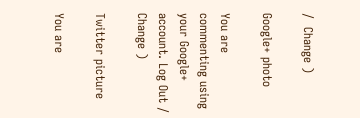/  Change )

Google+ photo

You are commenting using your Google+ account. Log Out /  Change )

Twitter picture

You are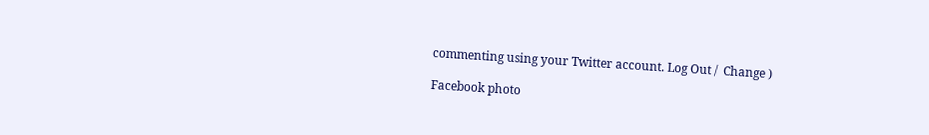commenting using your Twitter account. Log Out /  Change )

Facebook photo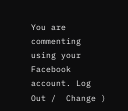You are commenting using your Facebook account. Log Out /  Change )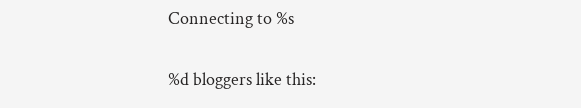Connecting to %s

%d bloggers like this: